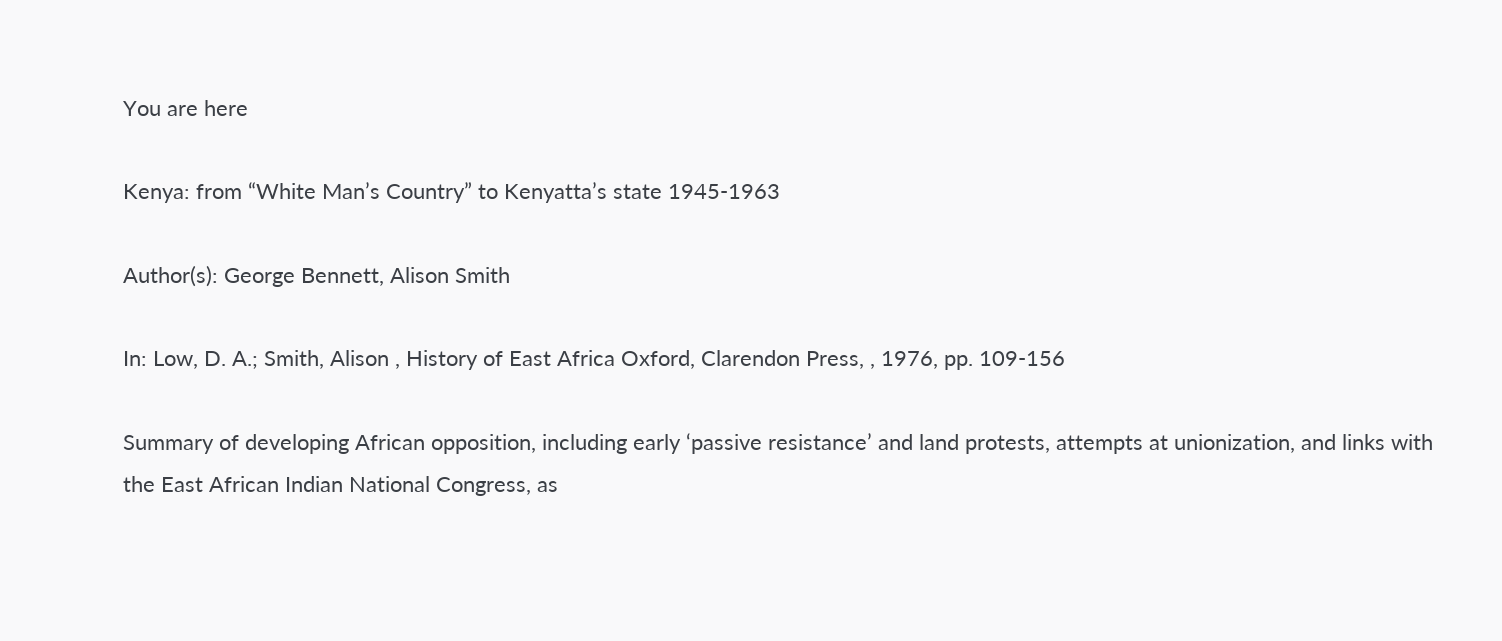You are here

Kenya: from “White Man’s Country” to Kenyatta’s state 1945-1963

Author(s): George Bennett, Alison Smith

In: Low, D. A.; Smith, Alison , History of East Africa Oxford, Clarendon Press, , 1976, pp. 109-156

Summary of developing African opposition, including early ‘passive resistance’ and land protests, attempts at unionization, and links with the East African Indian National Congress, as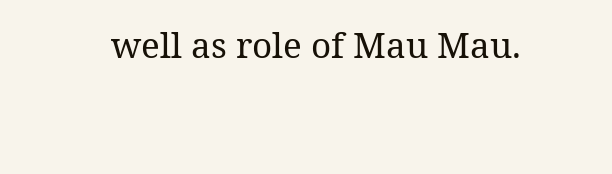well as role of Mau Mau.